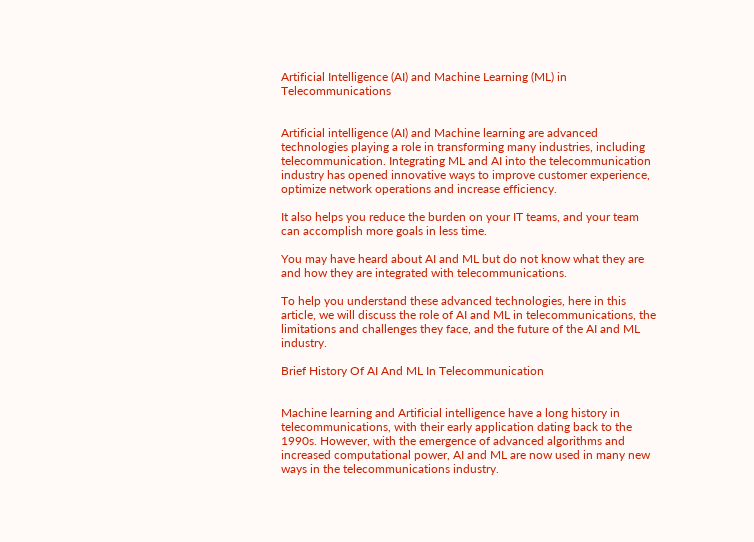Artificial Intelligence (AI) and Machine Learning (ML) in Telecommunications


Artificial intelligence (AI) and Machine learning are advanced technologies playing a role in transforming many industries, including telecommunication. Integrating ML and AI into the telecommunication industry has opened innovative ways to improve customer experience, optimize network operations and increase efficiency.

It also helps you reduce the burden on your IT teams, and your team can accomplish more goals in less time.

You may have heard about AI and ML but do not know what they are and how they are integrated with telecommunications.

To help you understand these advanced technologies, here in this article, we will discuss the role of AI and ML in telecommunications, the limitations and challenges they face, and the future of the AI and ML industry.

Brief History Of AI And ML In Telecommunication


Machine learning and Artificial intelligence have a long history in telecommunications, with their early application dating back to the 1990s. However, with the emergence of advanced algorithms and increased computational power, AI and ML are now used in many new ways in the telecommunications industry.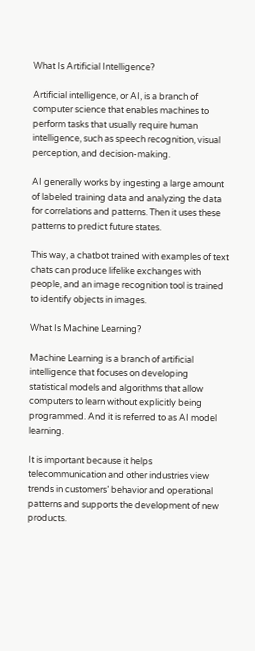What Is Artificial Intelligence?

Artificial intelligence, or AI, is a branch of computer science that enables machines to perform tasks that usually require human intelligence, such as speech recognition, visual perception, and decision-making.

AI generally works by ingesting a large amount of labeled training data and analyzing the data for correlations and patterns. Then it uses these patterns to predict future states.

This way, a chatbot trained with examples of text chats can produce lifelike exchanges with people, and an image recognition tool is trained to identify objects in images.

What Is Machine Learning?

Machine Learning is a branch of artificial intelligence that focuses on developing statistical models and algorithms that allow computers to learn without explicitly being programmed. And it is referred to as AI model learning.

It is important because it helps telecommunication and other industries view trends in customers’ behavior and operational patterns and supports the development of new products.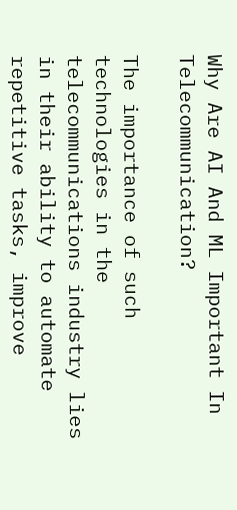Why Are AI And ML Important In Telecommunication?

The importance of such technologies in the telecommunications industry lies in their ability to automate repetitive tasks, improve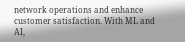network operations and enhance customer satisfaction. With ML and AI,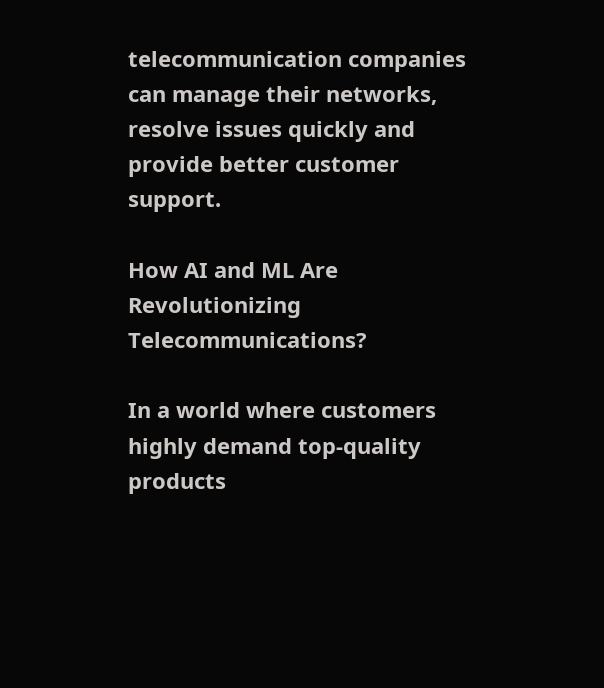telecommunication companies can manage their networks, resolve issues quickly and provide better customer support.

How AI and ML Are Revolutionizing Telecommunications?

In a world where customers highly demand top-quality products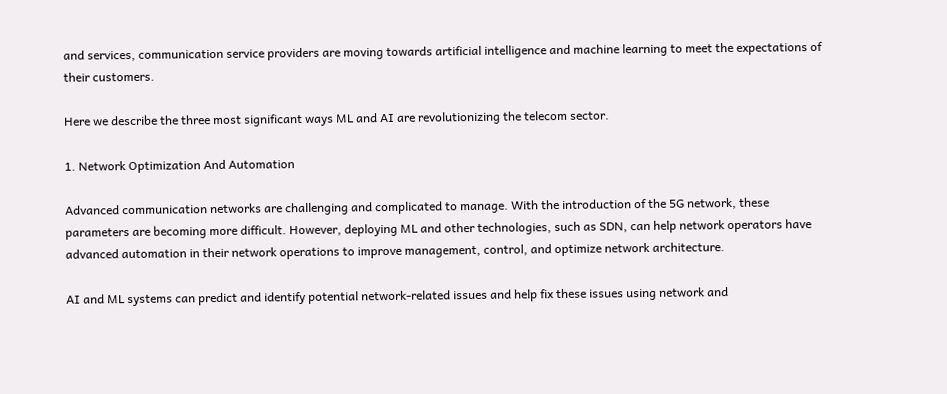and services, communication service providers are moving towards artificial intelligence and machine learning to meet the expectations of their customers.

Here we describe the three most significant ways ML and AI are revolutionizing the telecom sector.

1. Network Optimization And Automation

Advanced communication networks are challenging and complicated to manage. With the introduction of the 5G network, these parameters are becoming more difficult. However, deploying ML and other technologies, such as SDN, can help network operators have advanced automation in their network operations to improve management, control, and optimize network architecture.

AI and ML systems can predict and identify potential network-related issues and help fix these issues using network and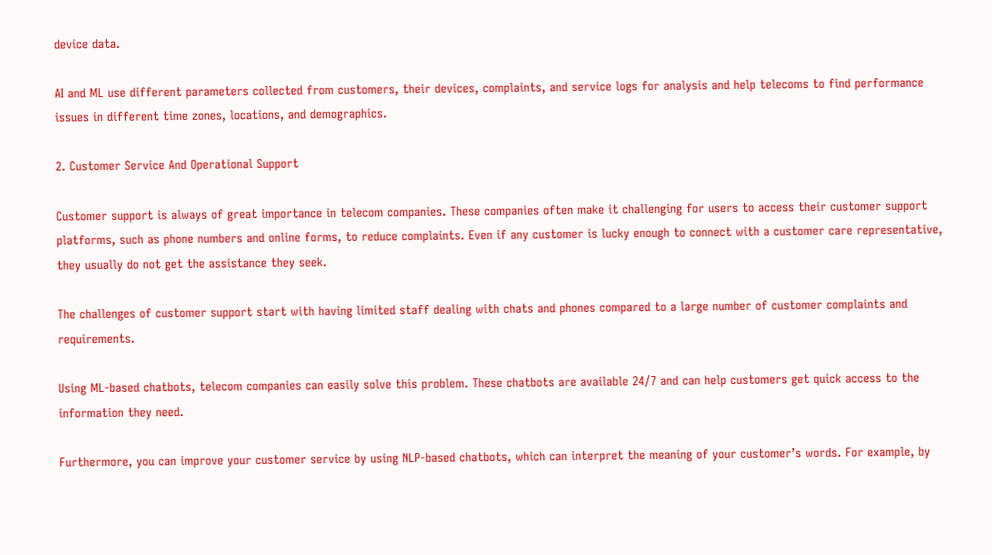device data.

AI and ML use different parameters collected from customers, their devices, complaints, and service logs for analysis and help telecoms to find performance issues in different time zones, locations, and demographics.

2. Customer Service And Operational Support

Customer support is always of great importance in telecom companies. These companies often make it challenging for users to access their customer support platforms, such as phone numbers and online forms, to reduce complaints. Even if any customer is lucky enough to connect with a customer care representative, they usually do not get the assistance they seek.

The challenges of customer support start with having limited staff dealing with chats and phones compared to a large number of customer complaints and requirements.

Using ML-based chatbots, telecom companies can easily solve this problem. These chatbots are available 24/7 and can help customers get quick access to the information they need.

Furthermore, you can improve your customer service by using NLP-based chatbots, which can interpret the meaning of your customer’s words. For example, by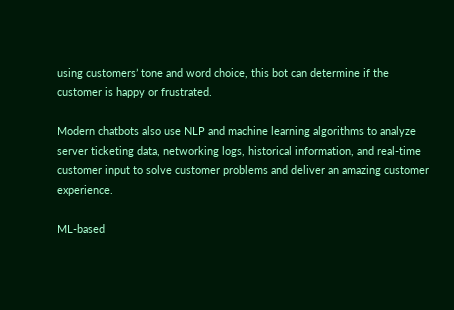using customers’ tone and word choice, this bot can determine if the customer is happy or frustrated.

Modern chatbots also use NLP and machine learning algorithms to analyze server ticketing data, networking logs, historical information, and real-time customer input to solve customer problems and deliver an amazing customer experience.

ML-based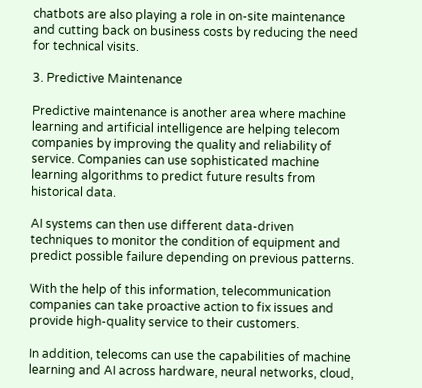chatbots are also playing a role in on-site maintenance and cutting back on business costs by reducing the need for technical visits.

3. Predictive Maintenance

Predictive maintenance is another area where machine learning and artificial intelligence are helping telecom companies by improving the quality and reliability of service. Companies can use sophisticated machine learning algorithms to predict future results from historical data.

AI systems can then use different data-driven techniques to monitor the condition of equipment and predict possible failure depending on previous patterns.

With the help of this information, telecommunication companies can take proactive action to fix issues and provide high-quality service to their customers.

In addition, telecoms can use the capabilities of machine learning and AI across hardware, neural networks, cloud,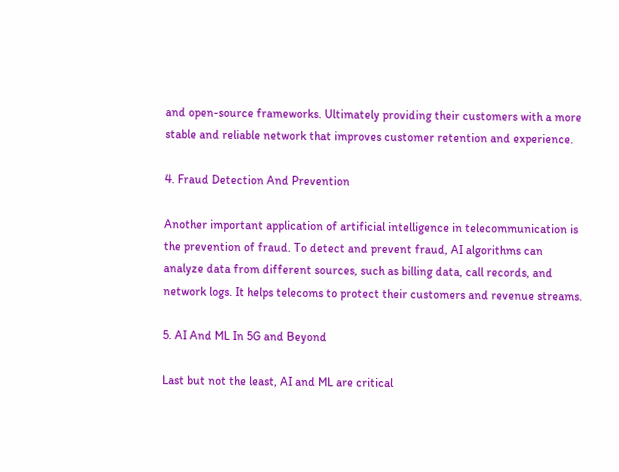and open-source frameworks. Ultimately providing their customers with a more stable and reliable network that improves customer retention and experience.

4. Fraud Detection And Prevention

Another important application of artificial intelligence in telecommunication is the prevention of fraud. To detect and prevent fraud, AI algorithms can analyze data from different sources, such as billing data, call records, and network logs. It helps telecoms to protect their customers and revenue streams.

5. AI And ML In 5G and Beyond

Last but not the least, AI and ML are critical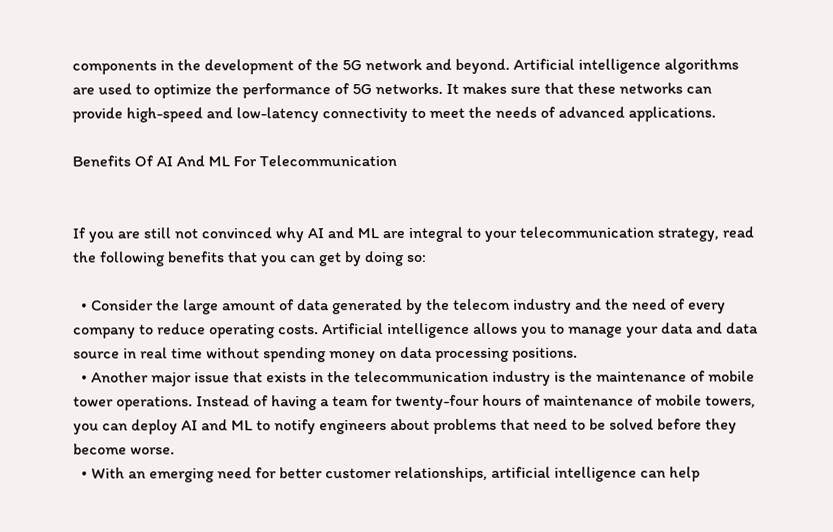components in the development of the 5G network and beyond. Artificial intelligence algorithms are used to optimize the performance of 5G networks. It makes sure that these networks can provide high-speed and low-latency connectivity to meet the needs of advanced applications.

Benefits Of AI And ML For Telecommunication


If you are still not convinced why AI and ML are integral to your telecommunication strategy, read the following benefits that you can get by doing so:

  • Consider the large amount of data generated by the telecom industry and the need of every company to reduce operating costs. Artificial intelligence allows you to manage your data and data source in real time without spending money on data processing positions.
  • Another major issue that exists in the telecommunication industry is the maintenance of mobile tower operations. Instead of having a team for twenty-four hours of maintenance of mobile towers, you can deploy AI and ML to notify engineers about problems that need to be solved before they become worse.
  • With an emerging need for better customer relationships, artificial intelligence can help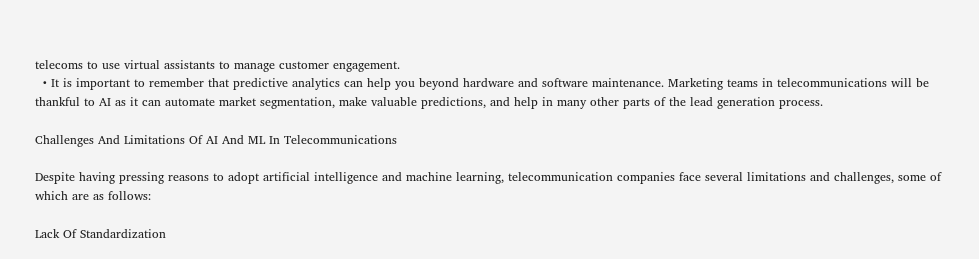telecoms to use virtual assistants to manage customer engagement.
  • It is important to remember that predictive analytics can help you beyond hardware and software maintenance. Marketing teams in telecommunications will be thankful to AI as it can automate market segmentation, make valuable predictions, and help in many other parts of the lead generation process.

Challenges And Limitations Of AI And ML In Telecommunications

Despite having pressing reasons to adopt artificial intelligence and machine learning, telecommunication companies face several limitations and challenges, some of which are as follows:

Lack Of Standardization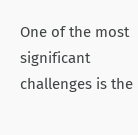One of the most significant challenges is the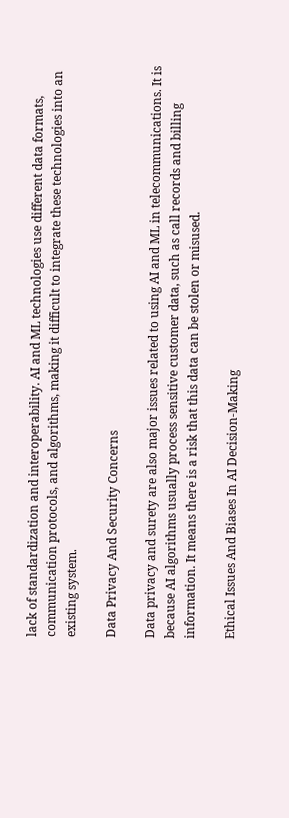lack of standardization and interoperability. AI and ML technologies use different data formats, communication protocols, and algorithms, making it difficult to integrate these technologies into an existing system.

Data Privacy And Security Concerns

Data privacy and surety are also major issues related to using AI and ML in telecommunications. It is because AI algorithms usually process sensitive customer data, such as call records and billing information. It means there is a risk that this data can be stolen or misused.

Ethical Issues And Biases In AI Decision-Making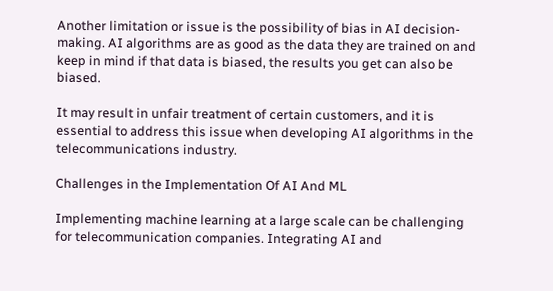Another limitation or issue is the possibility of bias in AI decision-making. AI algorithms are as good as the data they are trained on and keep in mind if that data is biased, the results you get can also be biased.

It may result in unfair treatment of certain customers, and it is essential to address this issue when developing AI algorithms in the telecommunications industry.

Challenges in the Implementation Of AI And ML

Implementing machine learning at a large scale can be challenging for telecommunication companies. Integrating AI and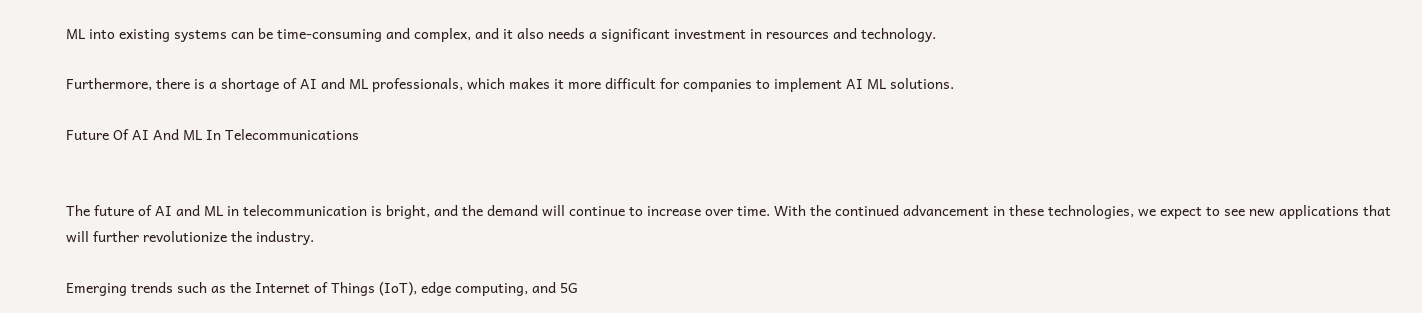ML into existing systems can be time-consuming and complex, and it also needs a significant investment in resources and technology.

Furthermore, there is a shortage of AI and ML professionals, which makes it more difficult for companies to implement AI ML solutions.

Future Of AI And ML In Telecommunications


The future of AI and ML in telecommunication is bright, and the demand will continue to increase over time. With the continued advancement in these technologies, we expect to see new applications that will further revolutionize the industry.

Emerging trends such as the Internet of Things (IoT), edge computing, and 5G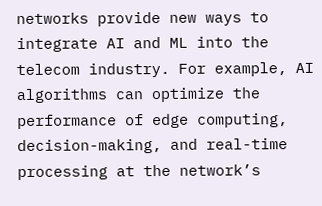networks provide new ways to integrate AI and ML into the telecom industry. For example, AI algorithms can optimize the performance of edge computing, decision-making, and real-time processing at the network’s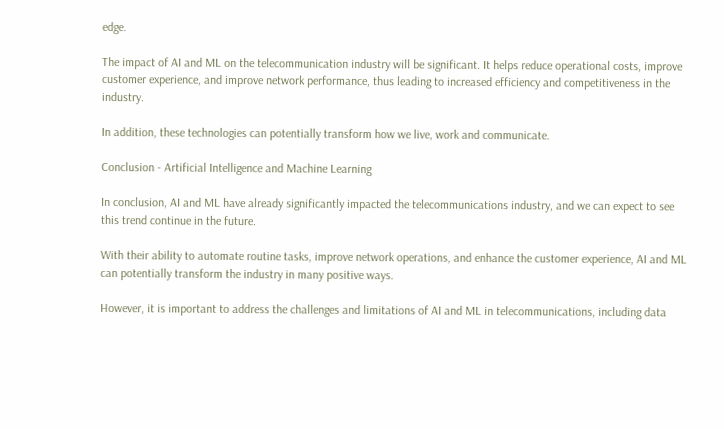edge.

The impact of AI and ML on the telecommunication industry will be significant. It helps reduce operational costs, improve customer experience, and improve network performance, thus leading to increased efficiency and competitiveness in the industry.

In addition, these technologies can potentially transform how we live, work and communicate.

Conclusion - Artificial Intelligence and Machine Learning

In conclusion, AI and ML have already significantly impacted the telecommunications industry, and we can expect to see this trend continue in the future.

With their ability to automate routine tasks, improve network operations, and enhance the customer experience, AI and ML can potentially transform the industry in many positive ways.

However, it is important to address the challenges and limitations of AI and ML in telecommunications, including data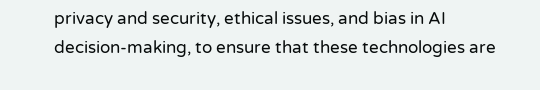privacy and security, ethical issues, and bias in AI decision-making, to ensure that these technologies are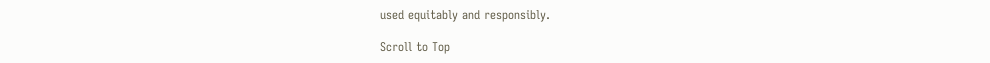used equitably and responsibly.

Scroll to Top